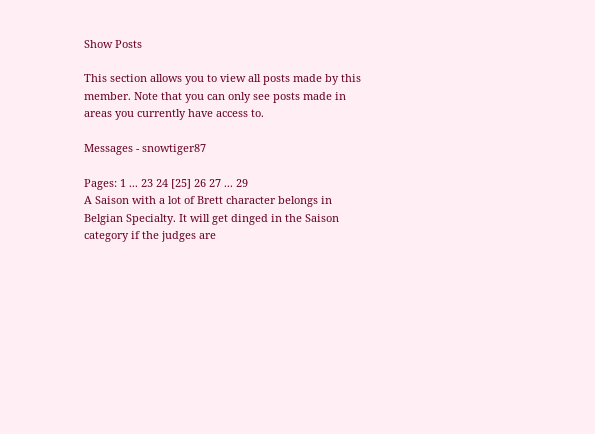Show Posts

This section allows you to view all posts made by this member. Note that you can only see posts made in areas you currently have access to.

Messages - snowtiger87

Pages: 1 ... 23 24 [25] 26 27 ... 29
A Saison with a lot of Brett character belongs in Belgian Specialty. It will get dinged in the Saison category if the judges are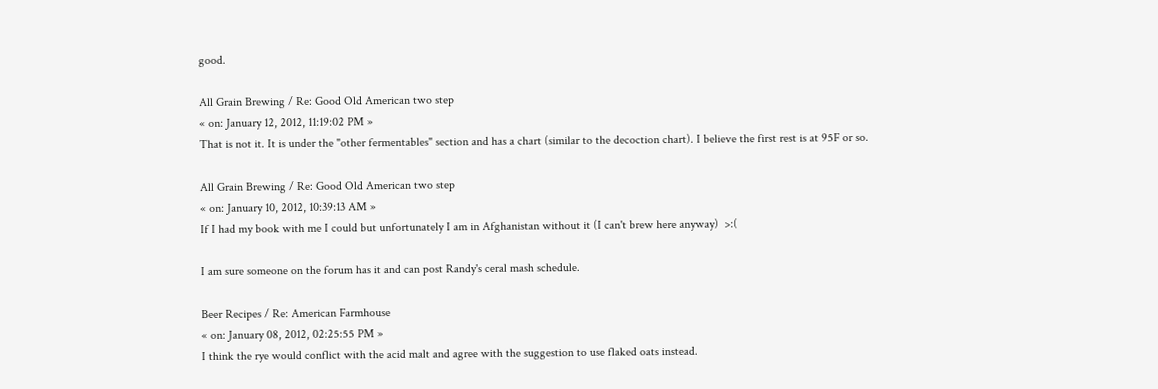good.

All Grain Brewing / Re: Good Old American two step
« on: January 12, 2012, 11:19:02 PM »
That is not it. It is under the "other fermentables" section and has a chart (similar to the decoction chart). I believe the first rest is at 95F or so.

All Grain Brewing / Re: Good Old American two step
« on: January 10, 2012, 10:39:13 AM »
If I had my book with me I could but unfortunately I am in Afghanistan without it (I can't brew here anyway)  >:(

I am sure someone on the forum has it and can post Randy's ceral mash schedule.

Beer Recipes / Re: American Farmhouse
« on: January 08, 2012, 02:25:55 PM »
I think the rye would conflict with the acid malt and agree with the suggestion to use flaked oats instead.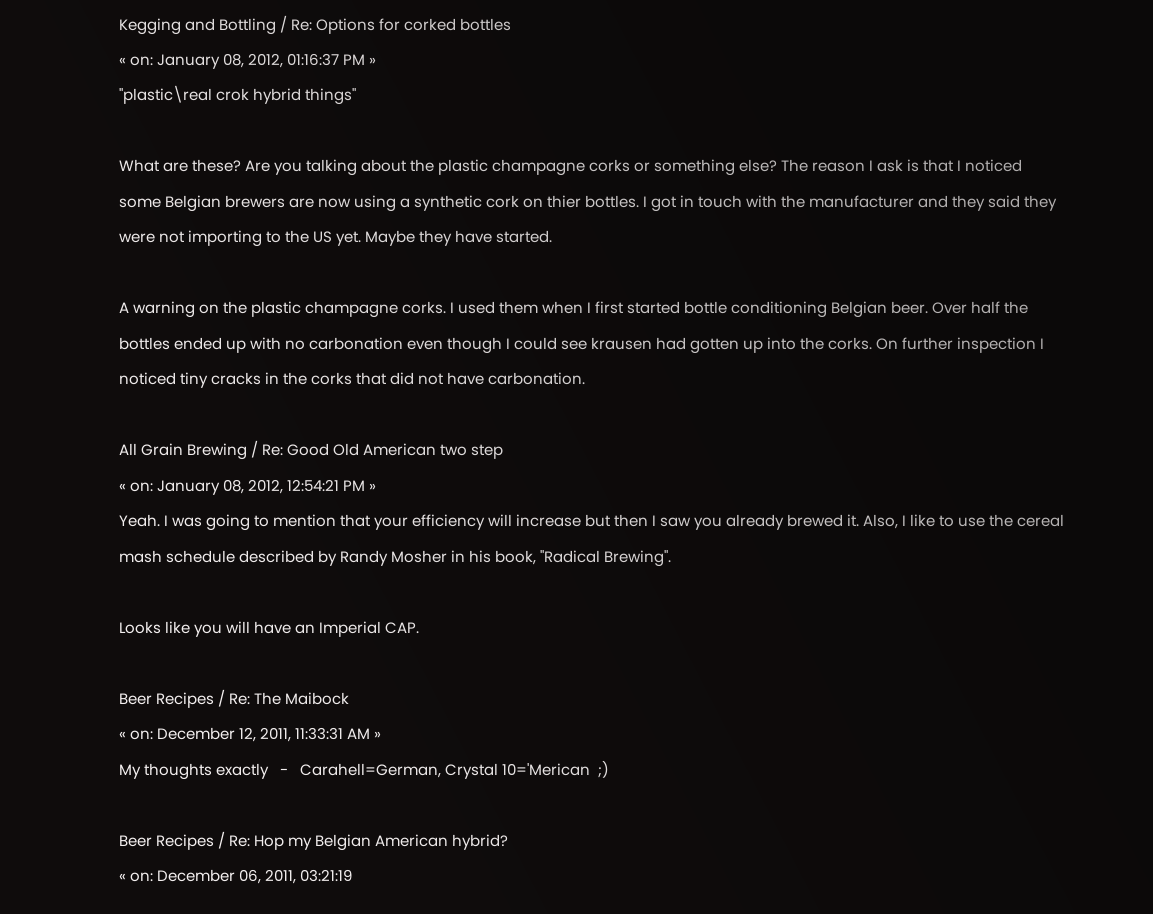Kegging and Bottling / Re: Options for corked bottles
« on: January 08, 2012, 01:16:37 PM »
"plastic\real crok hybrid things"

What are these? Are you talking about the plastic champagne corks or something else? The reason I ask is that I noticed some Belgian brewers are now using a synthetic cork on thier bottles. I got in touch with the manufacturer and they said they were not importing to the US yet. Maybe they have started.

A warning on the plastic champagne corks. I used them when I first started bottle conditioning Belgian beer. Over half the bottles ended up with no carbonation even though I could see krausen had gotten up into the corks. On further inspection I noticed tiny cracks in the corks that did not have carbonation.

All Grain Brewing / Re: Good Old American two step
« on: January 08, 2012, 12:54:21 PM »
Yeah. I was going to mention that your efficiency will increase but then I saw you already brewed it. Also, I like to use the cereal mash schedule described by Randy Mosher in his book, "Radical Brewing".

Looks like you will have an Imperial CAP.

Beer Recipes / Re: The Maibock
« on: December 12, 2011, 11:33:31 AM »
My thoughts exactly   -   Carahell=German, Crystal 10='Merican  ;)

Beer Recipes / Re: Hop my Belgian American hybrid?
« on: December 06, 2011, 03:21:19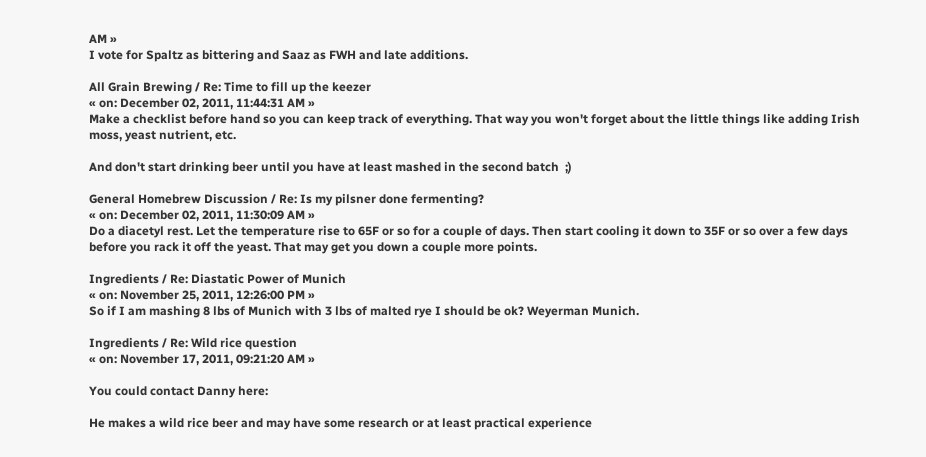AM »
I vote for Spaltz as bittering and Saaz as FWH and late additions.

All Grain Brewing / Re: Time to fill up the keezer
« on: December 02, 2011, 11:44:31 AM »
Make a checklist before hand so you can keep track of everything. That way you won't forget about the little things like adding Irish moss, yeast nutrient, etc.

And don't start drinking beer until you have at least mashed in the second batch  ;)

General Homebrew Discussion / Re: Is my pilsner done fermenting?
« on: December 02, 2011, 11:30:09 AM »
Do a diacetyl rest. Let the temperature rise to 65F or so for a couple of days. Then start cooling it down to 35F or so over a few days before you rack it off the yeast. That may get you down a couple more points.

Ingredients / Re: Diastatic Power of Munich
« on: November 25, 2011, 12:26:00 PM »
So if I am mashing 8 lbs of Munich with 3 lbs of malted rye I should be ok? Weyerman Munich.

Ingredients / Re: Wild rice question
« on: November 17, 2011, 09:21:20 AM »

You could contact Danny here:

He makes a wild rice beer and may have some research or at least practical experience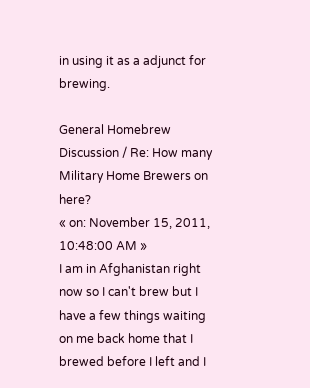in using it as a adjunct for brewing.

General Homebrew Discussion / Re: How many Military Home Brewers on here?
« on: November 15, 2011, 10:48:00 AM »
I am in Afghanistan right now so I can't brew but I have a few things waiting on me back home that I brewed before I left and I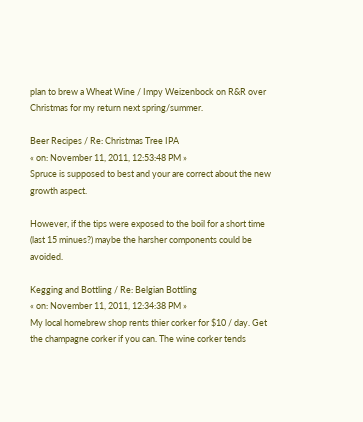plan to brew a Wheat Wine / Impy Weizenbock on R&R over Christmas for my return next spring/summer.

Beer Recipes / Re: Christmas Tree IPA
« on: November 11, 2011, 12:53:48 PM »
Spruce is supposed to best and your are correct about the new growth aspect.

However, if the tips were exposed to the boil for a short time (last 15 minues?) maybe the harsher components could be avoided.

Kegging and Bottling / Re: Belgian Bottling
« on: November 11, 2011, 12:34:38 PM »
My local homebrew shop rents thier corker for $10 / day. Get the champagne corker if you can. The wine corker tends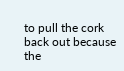to pull the cork back out because the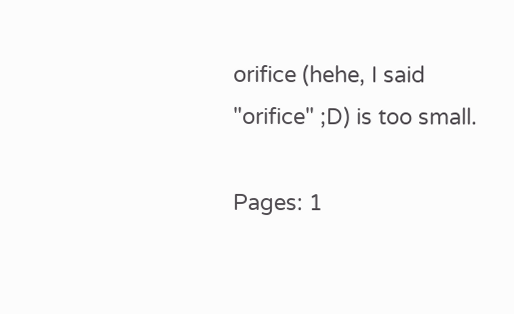orifice (hehe, I said "orifice" ;D) is too small.

Pages: 1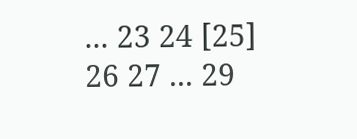... 23 24 [25] 26 27 ... 29